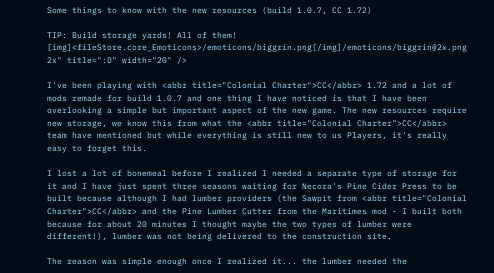Some things to know with the new resources (build 1.0.7, CC 1.72)

TIP: Build storage yards! All of them! [img]<fileStore.core_Emoticons>/emoticons/biggrin.png[/img]/emoticons/biggrin@2x.png 2x" title=":D" width="20" />

I've been playing with <abbr title="Colonial Charter">CC</abbr> 1.72 and a lot of mods remade for build 1.0.7 and one thing I have noticed is that I have been overlooking a simple but important aspect of the new game. The new resources require new storage, we know this from what the <abbr title="Colonial Charter">CC</abbr> team have mentioned but while everything is still new to us Players, it's really easy to forget this.

I lost a lot of bonemeal before I realized I needed a separate type of storage for it and I have just spent three seasons waiting for Necora's Pine Cider Press to be built because although I had lumber providers (the Sawpit from <abbr title="Colonial Charter">CC</abbr> and the Pine Lumber Cutter from the Maritimes mod - I built both because for about 20 minutes I thought maybe the two types of lumber were different!), lumber was not being delivered to the construction site.

The reason was simple enough once I realized it... the lumber needed the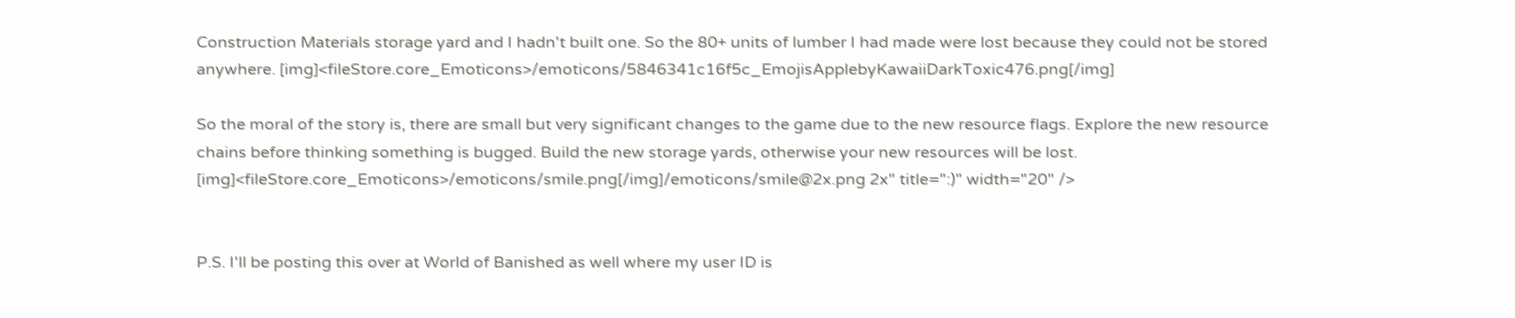Construction Materials storage yard and I hadn't built one. So the 80+ units of lumber I had made were lost because they could not be stored anywhere. [img]<fileStore.core_Emoticons>/emoticons/5846341c16f5c_EmojisApplebyKawaiiDarkToxic476.png[/img]

So the moral of the story is, there are small but very significant changes to the game due to the new resource flags. Explore the new resource chains before thinking something is bugged. Build the new storage yards, otherwise your new resources will be lost. [img]<fileStore.core_Emoticons>/emoticons/smile.png[/img]/emoticons/smile@2x.png 2x" title=":)" width="20" />


P.S. I'll be posting this over at World of Banished as well where my user ID is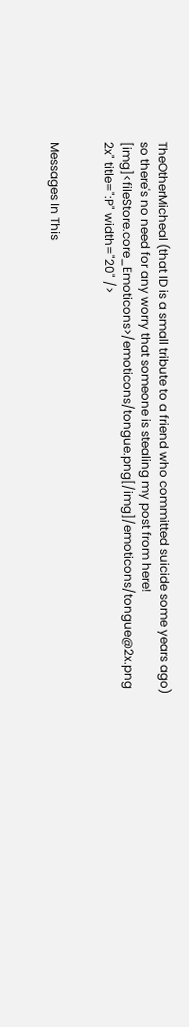TheOtherMicheal (that ID is a small tribute to a friend who committed suicide some years ago) so there's no need for any worry that someone is stealing my post from here! [img]<fileStore.core_Emoticons>/emoticons/tongue.png[/img]/emoticons/tongue@2x.png 2x" title=":P" width="20" />


Messages In This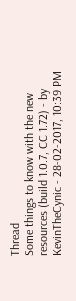Thread
Some things to know with the new resources (build 1.0.7, CC 1.72) - by KevinTheCynic - 28-02-2017, 10:39 PM